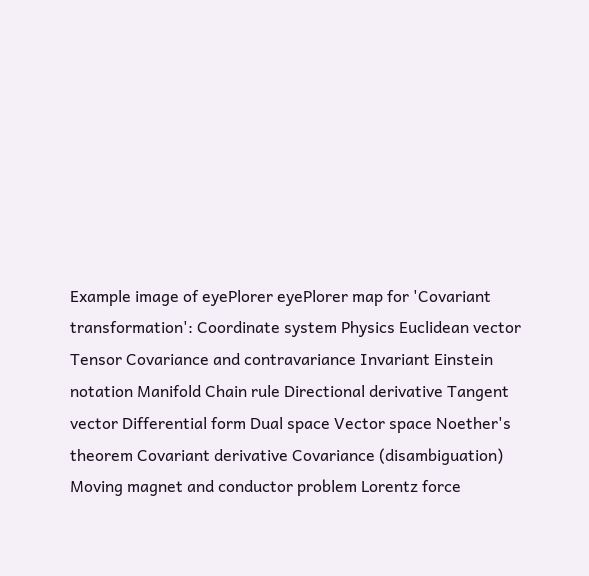Example image of eyePlorer eyePlorer map for 'Covariant transformation': Coordinate system Physics Euclidean vector Tensor Covariance and contravariance Invariant Einstein notation Manifold Chain rule Directional derivative Tangent vector Differential form Dual space Vector space Noether's theorem Covariant derivative Covariance (disambiguation) Moving magnet and conductor problem Lorentz force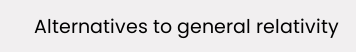Alternatives to general relativity